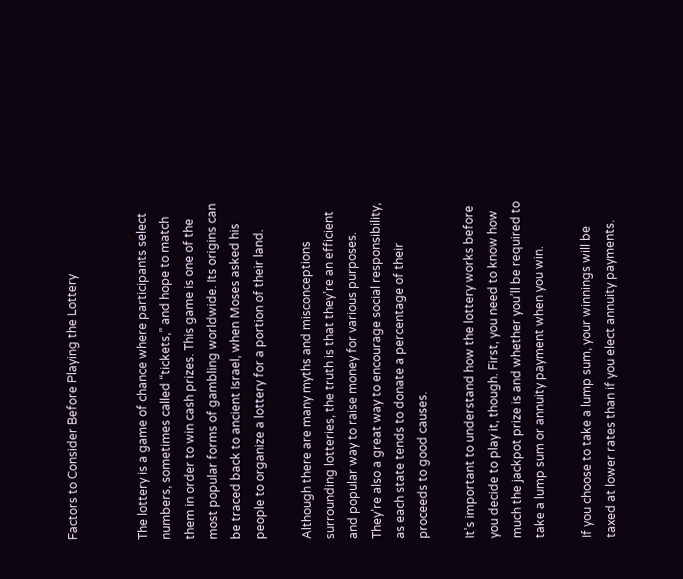Factors to Consider Before Playing the Lottery


The lottery is a game of chance where participants select numbers, sometimes called “tickets,” and hope to match them in order to win cash prizes. This game is one of the most popular forms of gambling worldwide. Its origins can be traced back to ancient Israel, when Moses asked his people to organize a lottery for a portion of their land.

Although there are many myths and misconceptions surrounding lotteries, the truth is that they’re an efficient and popular way to raise money for various purposes. They’re also a great way to encourage social responsibility, as each state tends to donate a percentage of their proceeds to good causes.

It’s important to understand how the lottery works before you decide to play it, though. First, you need to know how much the jackpot prize is and whether you’ll be required to take a lump sum or annuity payment when you win.

If you choose to take a lump sum, your winnings will be taxed at lower rates than if you elect annuity payments.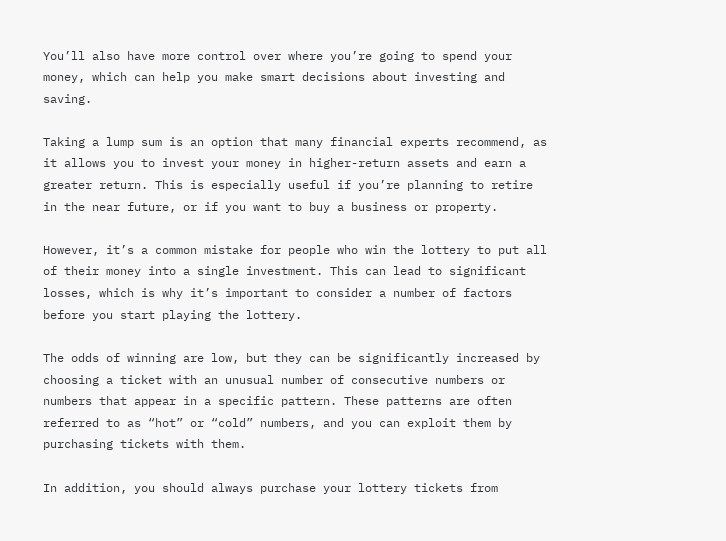You’ll also have more control over where you’re going to spend your money, which can help you make smart decisions about investing and saving.

Taking a lump sum is an option that many financial experts recommend, as it allows you to invest your money in higher-return assets and earn a greater return. This is especially useful if you’re planning to retire in the near future, or if you want to buy a business or property.

However, it’s a common mistake for people who win the lottery to put all of their money into a single investment. This can lead to significant losses, which is why it’s important to consider a number of factors before you start playing the lottery.

The odds of winning are low, but they can be significantly increased by choosing a ticket with an unusual number of consecutive numbers or numbers that appear in a specific pattern. These patterns are often referred to as “hot” or “cold” numbers, and you can exploit them by purchasing tickets with them.

In addition, you should always purchase your lottery tickets from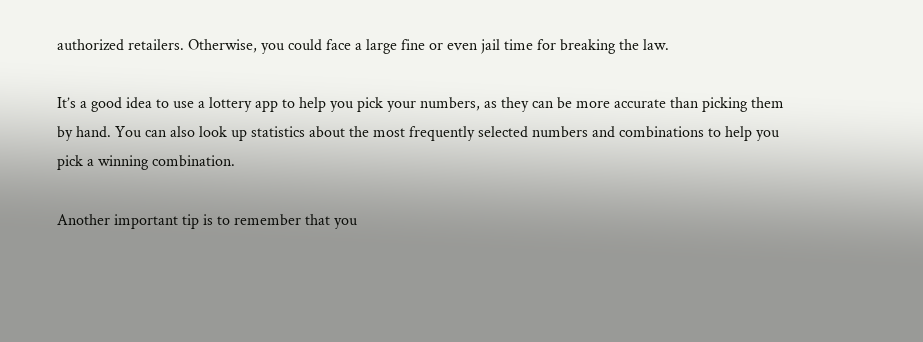authorized retailers. Otherwise, you could face a large fine or even jail time for breaking the law.

It’s a good idea to use a lottery app to help you pick your numbers, as they can be more accurate than picking them by hand. You can also look up statistics about the most frequently selected numbers and combinations to help you pick a winning combination.

Another important tip is to remember that you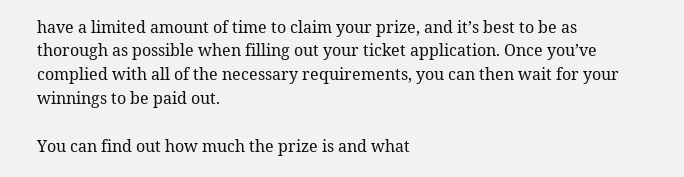have a limited amount of time to claim your prize, and it’s best to be as thorough as possible when filling out your ticket application. Once you’ve complied with all of the necessary requirements, you can then wait for your winnings to be paid out.

You can find out how much the prize is and what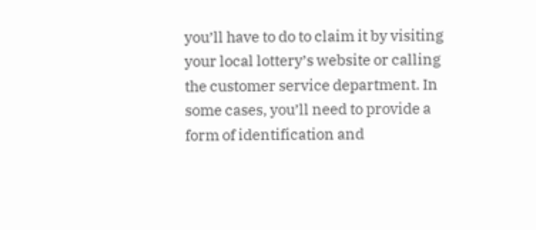you’ll have to do to claim it by visiting your local lottery’s website or calling the customer service department. In some cases, you’ll need to provide a form of identification and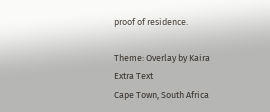proof of residence.

Theme: Overlay by Kaira Extra Text
Cape Town, South Africa